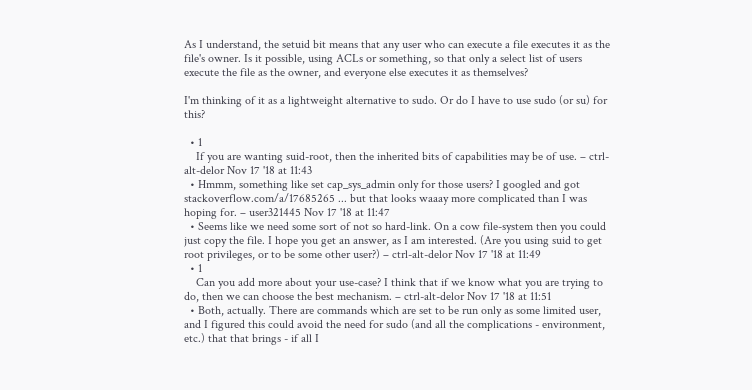As I understand, the setuid bit means that any user who can execute a file executes it as the file's owner. Is it possible, using ACLs or something, so that only a select list of users execute the file as the owner, and everyone else executes it as themselves?

I'm thinking of it as a lightweight alternative to sudo. Or do I have to use sudo (or su) for this?

  • 1
    If you are wanting suid-root, then the inherited bits of capabilities may be of use. – ctrl-alt-delor Nov 17 '18 at 11:43
  • Hmmm, something like set cap_sys_admin only for those users? I googled and got stackoverflow.com/a/17685265 ... but that looks waaay more complicated than I was hoping for. – user321445 Nov 17 '18 at 11:47
  • Seems like we need some sort of not so hard-link. On a cow file-system then you could just copy the file. I hope you get an answer, as I am interested. (Are you using suid to get root privileges, or to be some other user?) – ctrl-alt-delor Nov 17 '18 at 11:49
  • 1
    Can you add more about your use-case? I think that if we know what you are trying to do, then we can choose the best mechanism. – ctrl-alt-delor Nov 17 '18 at 11:51
  • Both, actually. There are commands which are set to be run only as some limited user, and I figured this could avoid the need for sudo (and all the complications - environment, etc.) that that brings - if all I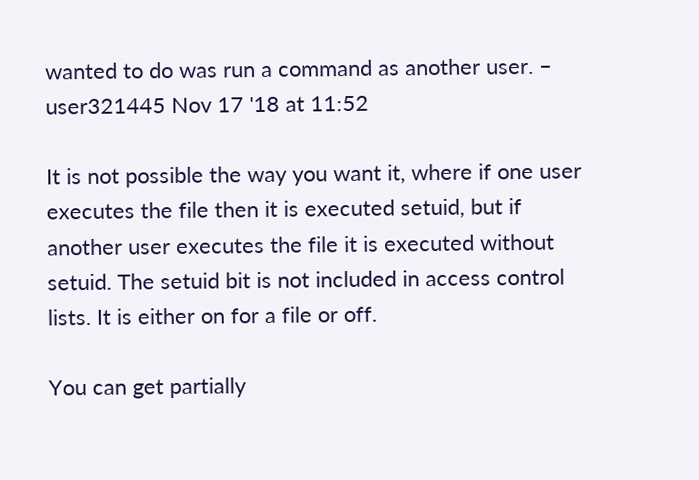wanted to do was run a command as another user. – user321445 Nov 17 '18 at 11:52

It is not possible the way you want it, where if one user executes the file then it is executed setuid, but if another user executes the file it is executed without setuid. The setuid bit is not included in access control lists. It is either on for a file or off.

You can get partially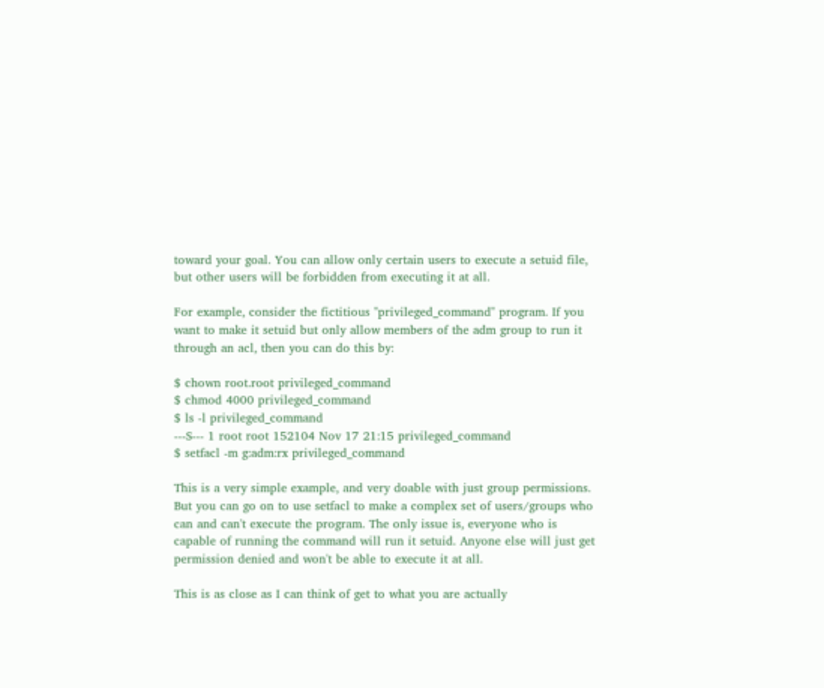toward your goal. You can allow only certain users to execute a setuid file, but other users will be forbidden from executing it at all.

For example, consider the fictitious "privileged_command" program. If you want to make it setuid but only allow members of the adm group to run it through an acl, then you can do this by:

$ chown root.root privileged_command
$ chmod 4000 privileged_command
$ ls -l privileged_command
---S--- 1 root root 152104 Nov 17 21:15 privileged_command
$ setfacl -m g:adm:rx privileged_command

This is a very simple example, and very doable with just group permissions. But you can go on to use setfacl to make a complex set of users/groups who can and can't execute the program. The only issue is, everyone who is capable of running the command will run it setuid. Anyone else will just get permission denied and won't be able to execute it at all.

This is as close as I can think of get to what you are actually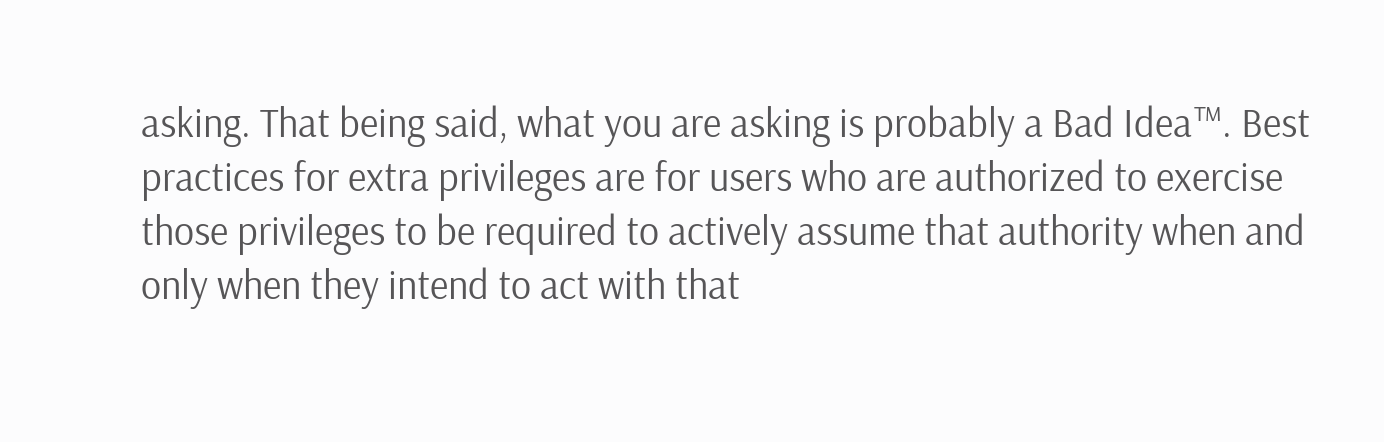asking. That being said, what you are asking is probably a Bad Idea™. Best practices for extra privileges are for users who are authorized to exercise those privileges to be required to actively assume that authority when and only when they intend to act with that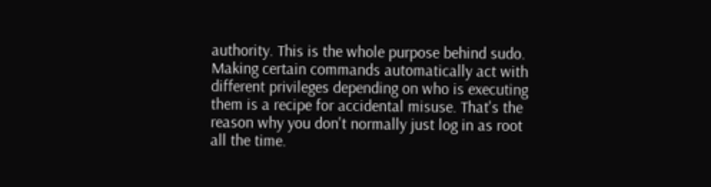authority. This is the whole purpose behind sudo. Making certain commands automatically act with different privileges depending on who is executing them is a recipe for accidental misuse. That's the reason why you don't normally just log in as root all the time.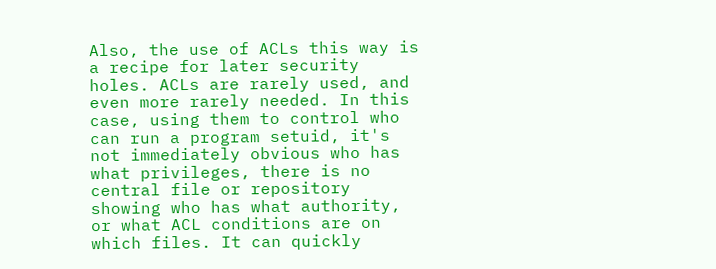Also, the use of ACLs this way is a recipe for later security holes. ACLs are rarely used, and even more rarely needed. In this case, using them to control who can run a program setuid, it's not immediately obvious who has what privileges, there is no central file or repository showing who has what authority, or what ACL conditions are on which files. It can quickly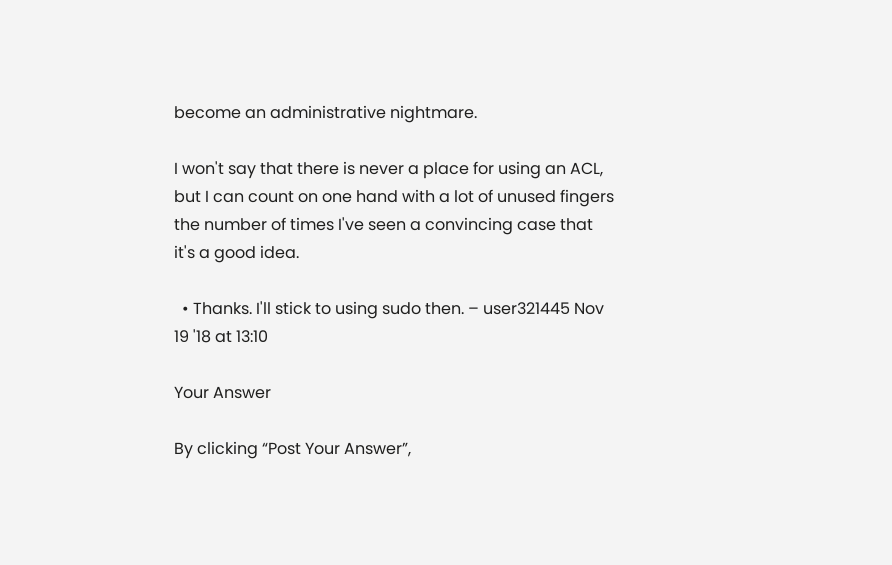become an administrative nightmare.

I won't say that there is never a place for using an ACL, but I can count on one hand with a lot of unused fingers the number of times I've seen a convincing case that it's a good idea.

  • Thanks. I'll stick to using sudo then. – user321445 Nov 19 '18 at 13:10

Your Answer

By clicking “Post Your Answer”,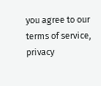you agree to our terms of service, privacy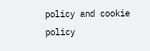policy and cookie policy